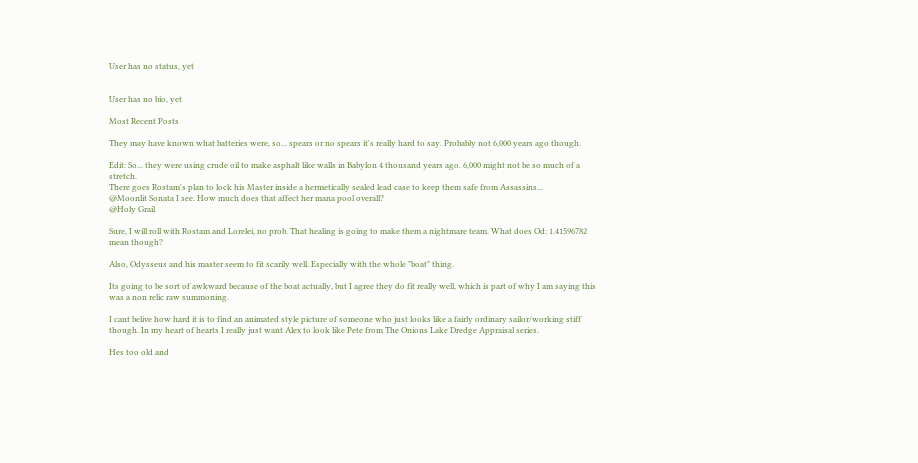User has no status, yet


User has no bio, yet

Most Recent Posts

They may have known what batteries were, so... spears or no spears it's really hard to say. Probably not 6,000 years ago though.

Edit: So... they were using crude oil to make asphalt like walls in Babylon 4 thousand years ago. 6,000 might not be so much of a stretch.
There goes Rostam's plan to lock his Master inside a hermetically sealed lead case to keep them safe from Assassins...
@Moonlit Sonata I see. How much does that affect her mana pool overall?
@Holy Grail

Sure, I will roll with Rostam and Lorelei, no prob. That healing is going to make them a nightmare team. What does Od: 1.41596782 mean though?

Also, Odysseus and his master seem to fit scarily well. Especially with the whole "boat" thing.

Its going to be sort of awkward because of the boat actually, but I agree they do fit really well, which is part of why I am saying this was a non relic raw summoning.

I cant belive how hard it is to find an animated style picture of someone who just looks like a fairly ordinary sailor/working stiff though. In my heart of hearts I really just want Alex to look like Pete from The Onions Lake Dredge Appraisal series.

Hes too old and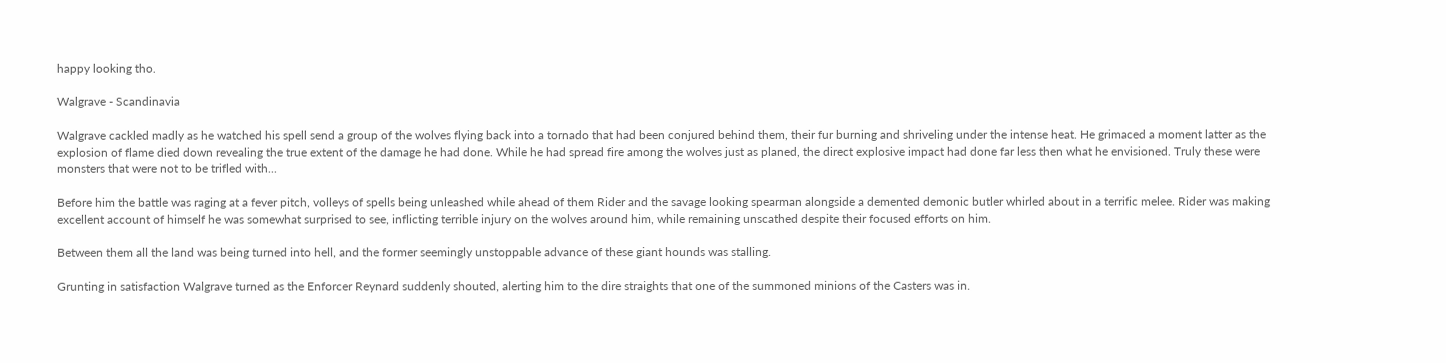happy looking tho.

Walgrave - Scandinavia

Walgrave cackled madly as he watched his spell send a group of the wolves flying back into a tornado that had been conjured behind them, their fur burning and shriveling under the intense heat. He grimaced a moment latter as the explosion of flame died down revealing the true extent of the damage he had done. While he had spread fire among the wolves just as planed, the direct explosive impact had done far less then what he envisioned. Truly these were monsters that were not to be trifled with...

Before him the battle was raging at a fever pitch, volleys of spells being unleashed while ahead of them Rider and the savage looking spearman alongside a demented demonic butler whirled about in a terrific melee. Rider was making excellent account of himself he was somewhat surprised to see, inflicting terrible injury on the wolves around him, while remaining unscathed despite their focused efforts on him.

Between them all the land was being turned into hell, and the former seemingly unstoppable advance of these giant hounds was stalling.

Grunting in satisfaction Walgrave turned as the Enforcer Reynard suddenly shouted, alerting him to the dire straights that one of the summoned minions of the Casters was in.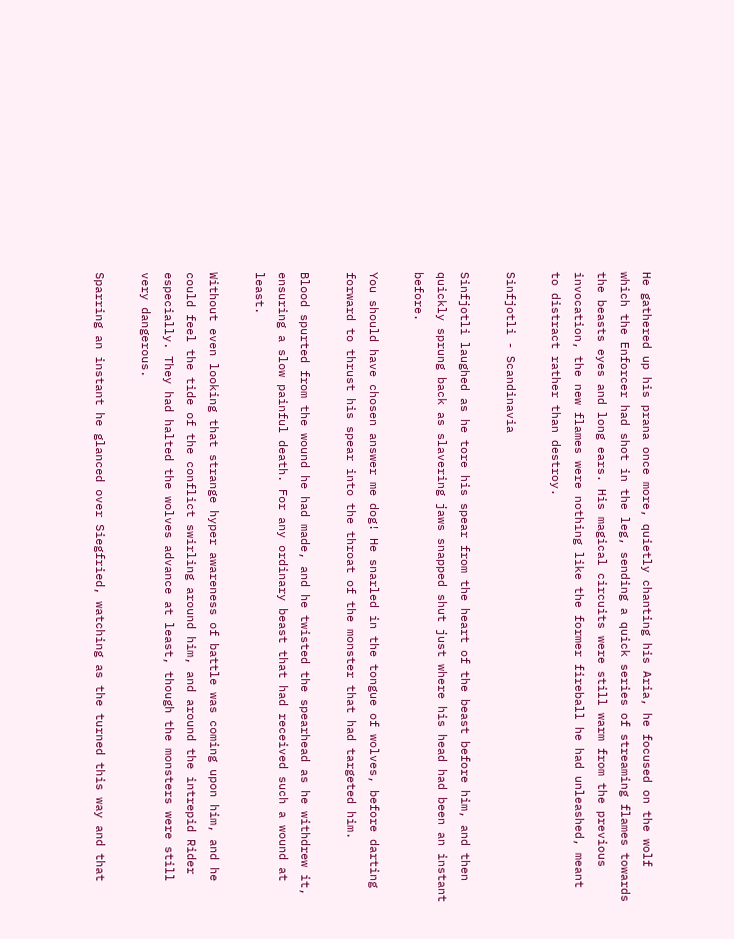He gathered up his prana once more, quietly chanting his Aria, he focused on the wolf which the Enforcer had shot in the leg, sending a quick series of streaming flames towards the beasts eyes and long ears. His magical circuits were still warm from the previous invocation, the new flames were nothing like the former fireball he had unleashed, meant to distract rather than destroy.

Sinfjotli - Scandinavia

Sinfjotli laughed as he tore his spear from the heart of the beast before him, and then quickly sprung back as slavering jaws snapped shut just where his head had been an instant before.

You should have chosen answer me dog! He snarled in the tongue of wolves, before darting forward to thrust his spear into the throat of the monster that had targeted him.

Blood spurted from the wound he had made, and he twisted the spearhead as he withdrew it, ensuring a slow painful death. For any ordinary beast that had received such a wound at least.

Without even looking that strange hyper awareness of battle was coming upon him, and he could feel the tide of the conflict swirling around him, and around the intrepid Rider especially. They had halted the wolves advance at least, though the monsters were still very dangerous.

Sparring an instant he glanced over Siegfried, watching as the turned this way and that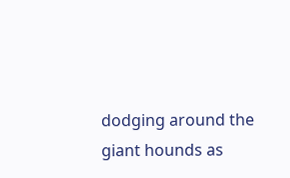dodging around the giant hounds as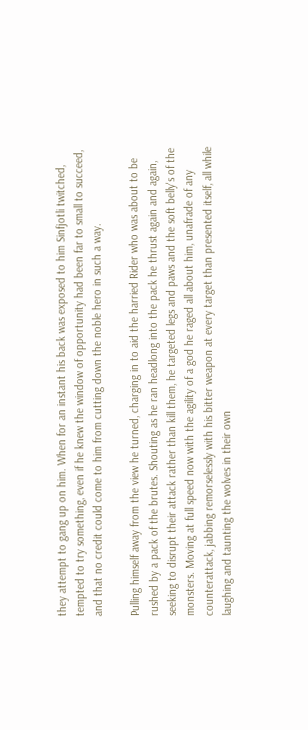they attempt to gang up on him. When for an instant his back was exposed to him Sinfjotli twitched, tempted to try something, even if he knew the window of opportunity had been far to small to succeed, and that no credit could come to him from cutting down the noble hero in such a way.

Pulling himself away from the view he turned, charging in to aid the harried Rider who was about to be rushed by a pack of the brutes. Shouting as he ran headlong into the pack he thrust again and again, seeking to disrupt their attack rather than kill them, he targeted legs and paws and the soft belly's of the monsters. Moving at full speed now with the agility of a god he raged all about him, unafrade of any counterattack, jabbing remorselessly with his bitter weapon at every target than presented itself, all while laughing and taunting the wolves in their own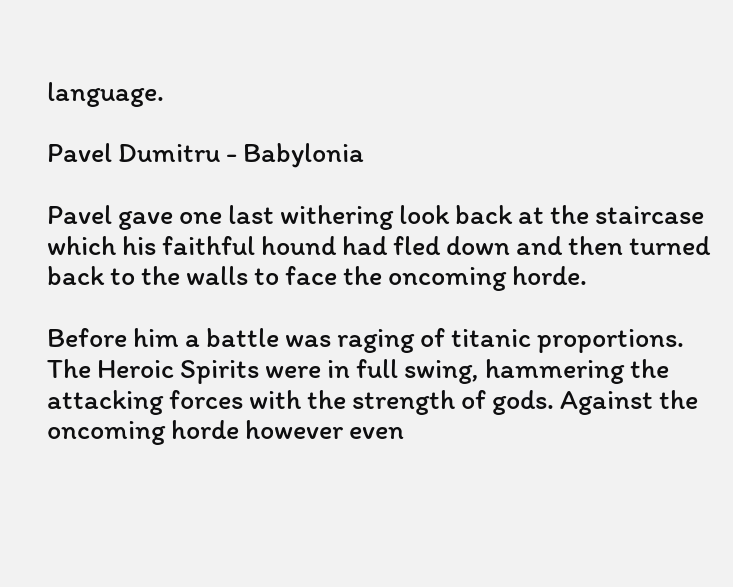language.

Pavel Dumitru - Babylonia

Pavel gave one last withering look back at the staircase which his faithful hound had fled down and then turned back to the walls to face the oncoming horde.

Before him a battle was raging of titanic proportions. The Heroic Spirits were in full swing, hammering the attacking forces with the strength of gods. Against the oncoming horde however even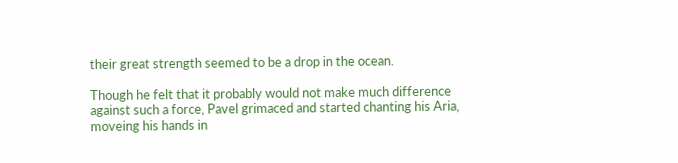their great strength seemed to be a drop in the ocean.

Though he felt that it probably would not make much difference against such a force, Pavel grimaced and started chanting his Aria, moveing his hands in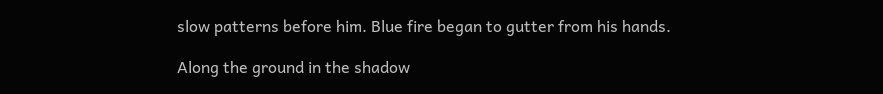slow patterns before him. Blue fire began to gutter from his hands.

Along the ground in the shadow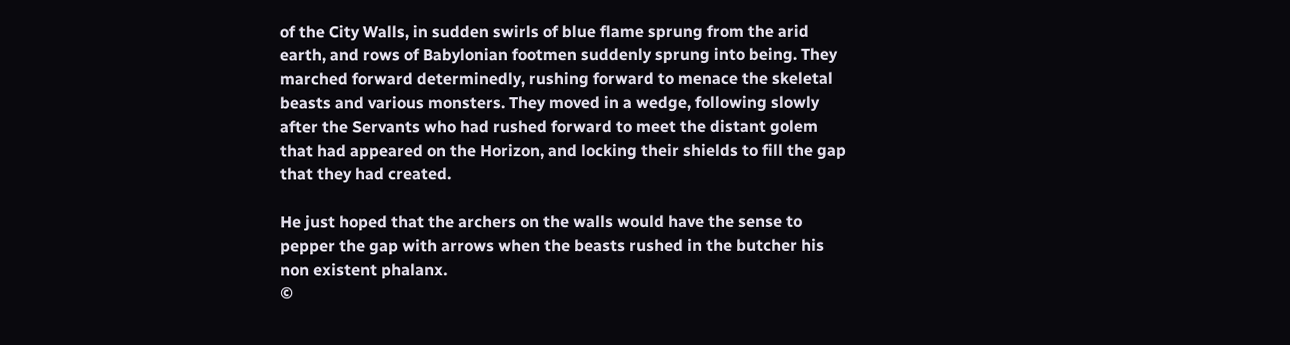of the City Walls, in sudden swirls of blue flame sprung from the arid earth, and rows of Babylonian footmen suddenly sprung into being. They marched forward determinedly, rushing forward to menace the skeletal beasts and various monsters. They moved in a wedge, following slowly after the Servants who had rushed forward to meet the distant golem that had appeared on the Horizon, and locking their shields to fill the gap that they had created.

He just hoped that the archers on the walls would have the sense to pepper the gap with arrows when the beasts rushed in the butcher his non existent phalanx.
©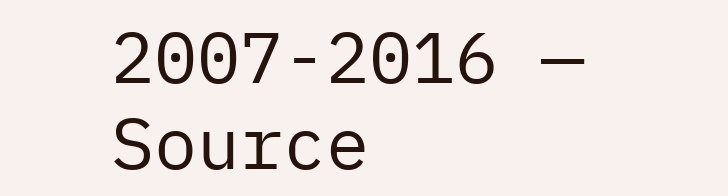2007-2016 — Source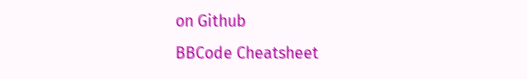on Github
BBCode Cheatsheet